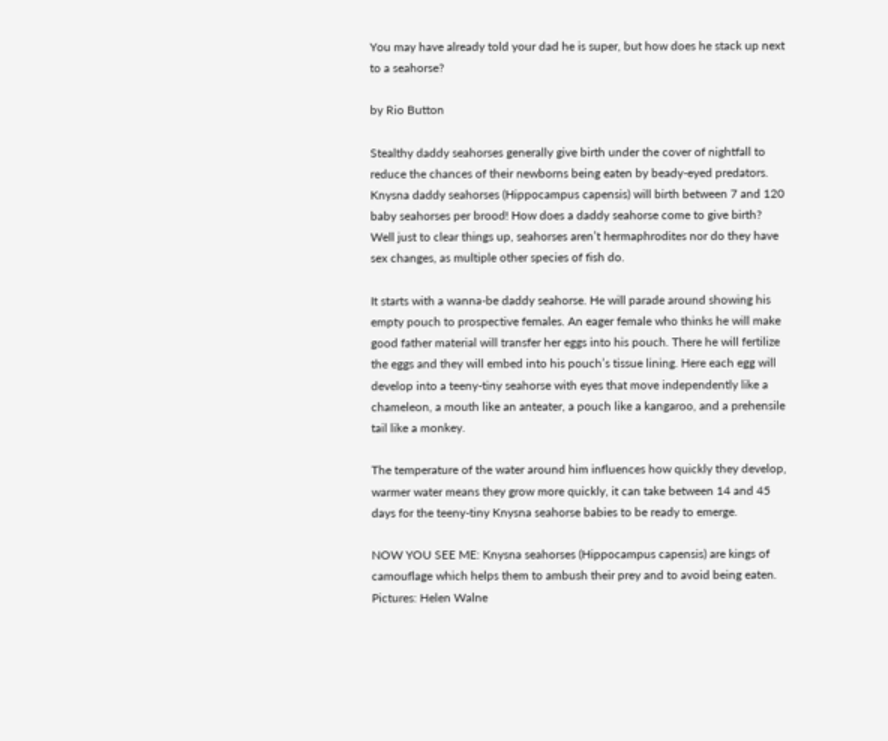You may have already told your dad he is super, but how does he stack up next to a seahorse?

by Rio Button

Stealthy daddy seahorses generally give birth under the cover of nightfall to reduce the chances of their newborns being eaten by beady-eyed predators. Knysna daddy seahorses (Hippocampus capensis) will birth between 7 and 120 baby seahorses per brood! How does a daddy seahorse come to give birth? Well just to clear things up, seahorses aren’t hermaphrodites nor do they have sex changes, as multiple other species of fish do.

It starts with a wanna-be daddy seahorse. He will parade around showing his empty pouch to prospective females. An eager female who thinks he will make good father material will transfer her eggs into his pouch. There he will fertilize the eggs and they will embed into his pouch’s tissue lining. Here each egg will develop into a teeny-tiny seahorse with eyes that move independently like a chameleon, a mouth like an anteater, a pouch like a kangaroo, and a prehensile tail like a monkey.

The temperature of the water around him influences how quickly they develop, warmer water means they grow more quickly, it can take between 14 and 45 days for the teeny-tiny Knysna seahorse babies to be ready to emerge.

NOW YOU SEE ME: Knysna seahorses (Hippocampus capensis) are kings of camouflage which helps them to ambush their prey and to avoid being eaten. Pictures: Helen Walne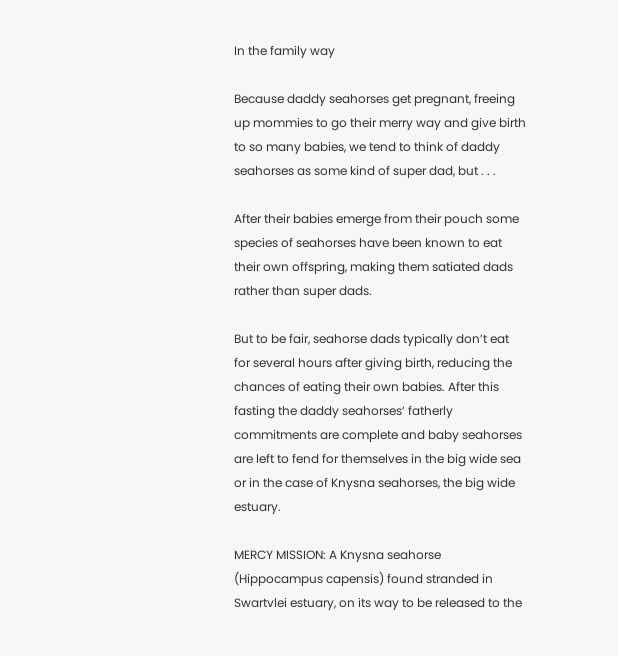In the family way

Because daddy seahorses get pregnant, freeing up mommies to go their merry way and give birth to so many babies, we tend to think of daddy seahorses as some kind of super dad, but . . .

After their babies emerge from their pouch some species of seahorses have been known to eat their own offspring, making them satiated dads rather than super dads.

But to be fair, seahorse dads typically don’t eat for several hours after giving birth, reducing the chances of eating their own babies. After this fasting the daddy seahorses’ fatherly commitments are complete and baby seahorses are left to fend for themselves in the big wide sea or in the case of Knysna seahorses, the big wide estuary.

MERCY MISSION: A Knysna seahorse (Hippocampus capensis) found stranded in Swartvlei estuary, on its way to be released to the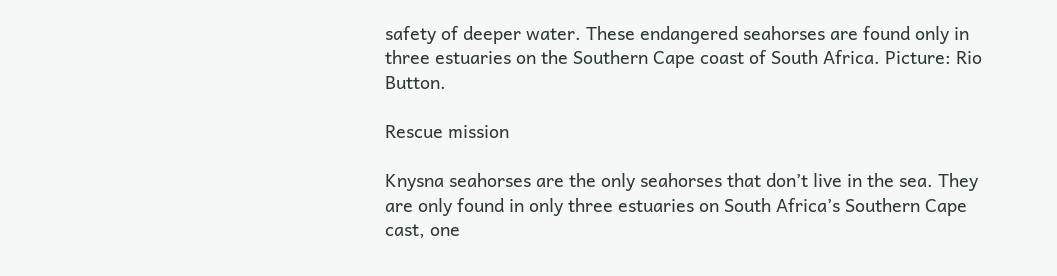safety of deeper water. These endangered seahorses are found only in three estuaries on the Southern Cape coast of South Africa. Picture: Rio Button.

Rescue mission

Knysna seahorses are the only seahorses that don’t live in the sea. They are only found in only three estuaries on South Africa’s Southern Cape cast, one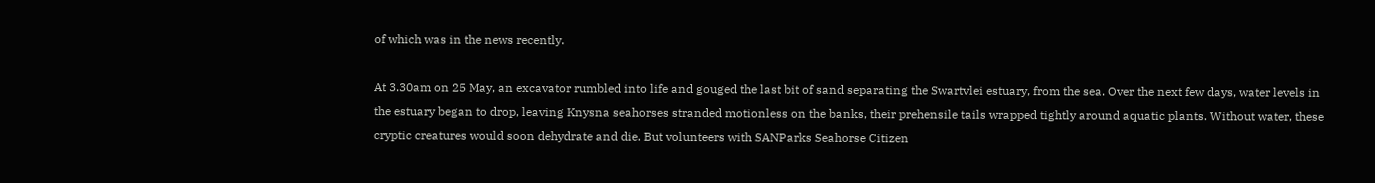of which was in the news recently.

At 3.30am on 25 May, an excavator rumbled into life and gouged the last bit of sand separating the Swartvlei estuary, from the sea. Over the next few days, water levels in the estuary began to drop, leaving Knysna seahorses stranded motionless on the banks, their prehensile tails wrapped tightly around aquatic plants. Without water, these cryptic creatures would soon dehydrate and die. But volunteers with SANParks Seahorse Citizen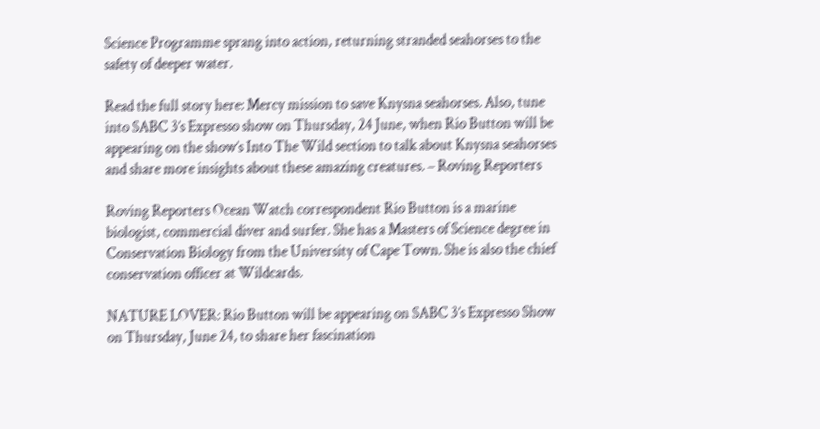Science Programme sprang into action, returning stranded seahorses to the safety of deeper water.

Read the full story here: Mercy mission to save Knysna seahorses. Also, tune into SABC 3’s Expresso show on Thursday, 24 June, when Rio Button will be appearing on the show’s Into The Wild section to talk about Knysna seahorses and share more insights about these amazing creatures. – Roving Reporters

Roving Reporters Ocean Watch correspondent Rio Button is a marine biologist, commercial diver and surfer. She has a Masters of Science degree in Conservation Biology from the University of Cape Town. She is also the chief conservation officer at Wildcards.

NATURE LOVER: Rio Button will be appearing on SABC 3’s Expresso Show on Thursday, June 24, to share her fascination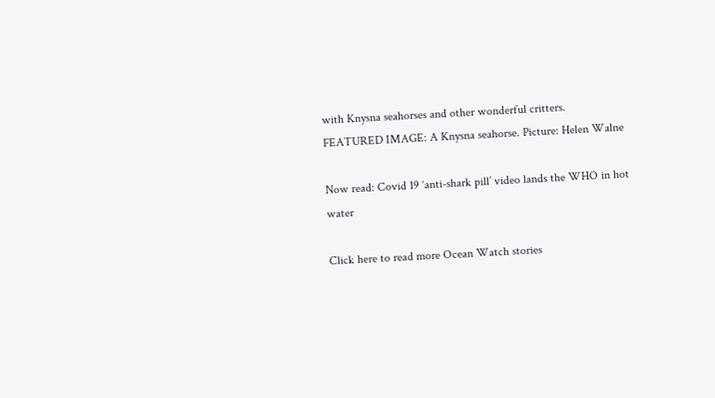with Knysna seahorses and other wonderful critters.
FEATURED IMAGE: A Knysna seahorse. Picture: Helen Walne

Now read: Covid 19 ‘anti-shark pill’ video lands the WHO in hot water

Click here to read more Ocean Watch stories